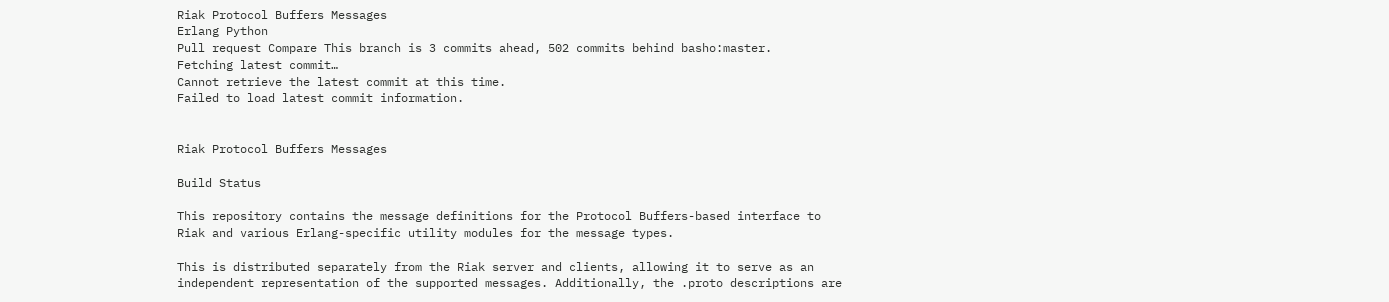Riak Protocol Buffers Messages
Erlang Python
Pull request Compare This branch is 3 commits ahead, 502 commits behind basho:master.
Fetching latest commit…
Cannot retrieve the latest commit at this time.
Failed to load latest commit information.


Riak Protocol Buffers Messages

Build Status

This repository contains the message definitions for the Protocol Buffers-based interface to Riak and various Erlang-specific utility modules for the message types.

This is distributed separately from the Riak server and clients, allowing it to serve as an independent representation of the supported messages. Additionally, the .proto descriptions are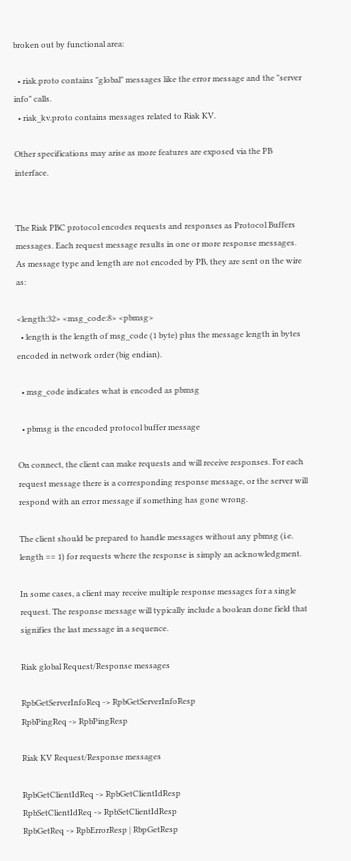broken out by functional area:

  • riak.proto contains "global" messages like the error message and the "server info" calls.
  • riak_kv.proto contains messages related to Riak KV.

Other specifications may arise as more features are exposed via the PB interface.


The Riak PBC protocol encodes requests and responses as Protocol Buffers messages. Each request message results in one or more response messages. As message type and length are not encoded by PB, they are sent on the wire as:

<length:32> <msg_code:8> <pbmsg>
  • length is the length of msg_code (1 byte) plus the message length in bytes encoded in network order (big endian).

  • msg_code indicates what is encoded as pbmsg

  • pbmsg is the encoded protocol buffer message

On connect, the client can make requests and will receive responses. For each request message there is a corresponding response message, or the server will respond with an error message if something has gone wrong.

The client should be prepared to handle messages without any pbmsg (i.e. length == 1) for requests where the response is simply an acknowledgment.

In some cases, a client may receive multiple response messages for a single request. The response message will typically include a boolean done field that signifies the last message in a sequence.

Riak global Request/Response messages

RpbGetServerInfoReq -> RpbGetServerInfoResp
RpbPingReq -> RpbPingResp

Riak KV Request/Response messages

RpbGetClientIdReq -> RpbGetClientIdResp
RpbSetClientIdReq -> RpbSetClientIdResp
RpbGetReq -> RpbErrorResp | RbpGetResp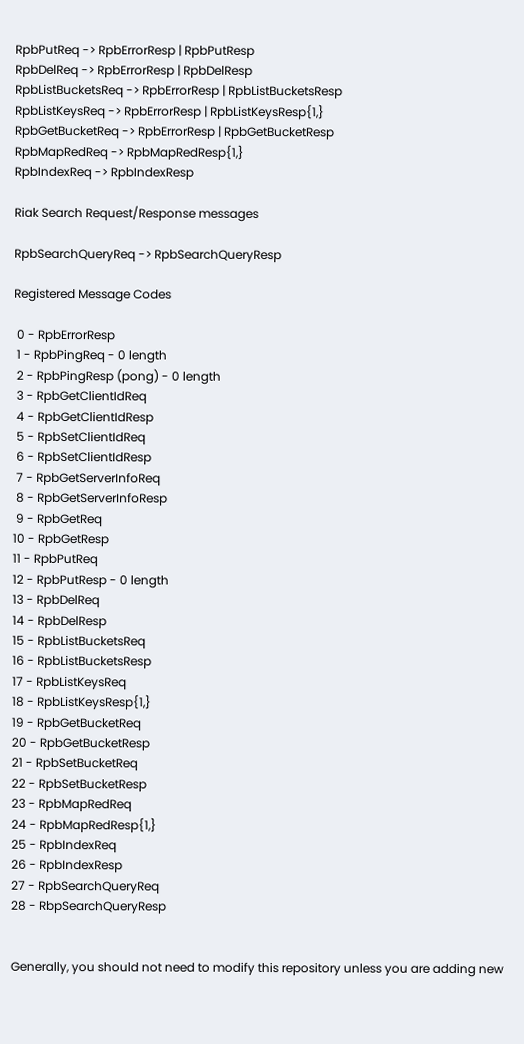RpbPutReq -> RpbErrorResp | RpbPutResp
RpbDelReq -> RpbErrorResp | RpbDelResp
RpbListBucketsReq -> RpbErrorResp | RpbListBucketsResp
RpbListKeysReq -> RpbErrorResp | RpbListKeysResp{1,}
RpbGetBucketReq -> RpbErrorResp | RpbGetBucketResp
RpbMapRedReq -> RpbMapRedResp{1,}
RpbIndexReq -> RpbIndexResp

Riak Search Request/Response messages

RpbSearchQueryReq -> RpbSearchQueryResp

Registered Message Codes

 0 - RpbErrorResp
 1 - RpbPingReq - 0 length
 2 - RpbPingResp (pong) - 0 length
 3 - RpbGetClientIdReq
 4 - RpbGetClientIdResp
 5 - RpbSetClientIdReq
 6 - RpbSetClientIdResp
 7 - RpbGetServerInfoReq
 8 - RpbGetServerInfoResp
 9 - RpbGetReq
10 - RpbGetResp
11 - RpbPutReq
12 - RpbPutResp - 0 length
13 - RpbDelReq
14 - RpbDelResp
15 - RpbListBucketsReq
16 - RpbListBucketsResp
17 - RpbListKeysReq
18 - RpbListKeysResp{1,}
19 - RpbGetBucketReq
20 - RpbGetBucketResp
21 - RpbSetBucketReq
22 - RpbSetBucketResp
23 - RpbMapRedReq
24 - RpbMapRedResp{1,}
25 - RpbIndexReq
26 - RpbIndexResp
27 - RpbSearchQueryReq
28 - RbpSearchQueryResp


Generally, you should not need to modify this repository unless you are adding new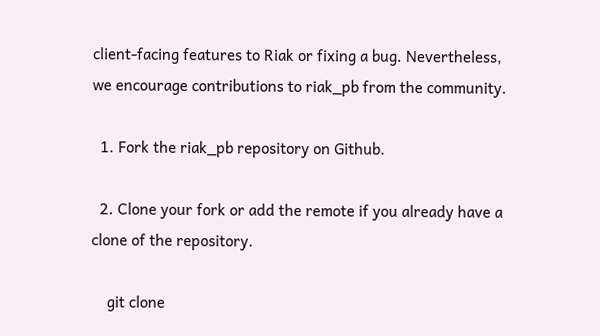client-facing features to Riak or fixing a bug. Nevertheless, we encourage contributions to riak_pb from the community.

  1. Fork the riak_pb repository on Github.

  2. Clone your fork or add the remote if you already have a clone of the repository.

    git clone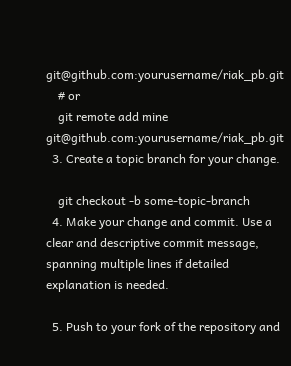git@github.com:yourusername/riak_pb.git
    # or
    git remote add mine git@github.com:yourusername/riak_pb.git
  3. Create a topic branch for your change.

    git checkout -b some-topic-branch
  4. Make your change and commit. Use a clear and descriptive commit message, spanning multiple lines if detailed explanation is needed.

  5. Push to your fork of the repository and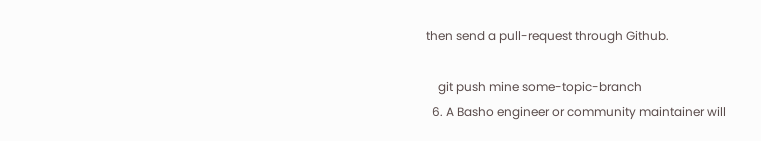then send a pull-request through Github.

    git push mine some-topic-branch
  6. A Basho engineer or community maintainer will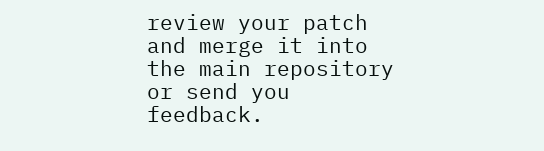review your patch and merge it into the main repository or send you feedback.